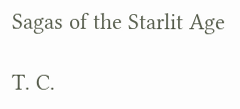Sagas of the Starlit Age

T. C.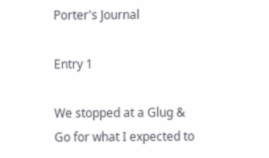Porter's Journal

Entry 1

We stopped at a Glug &  Go for what I expected to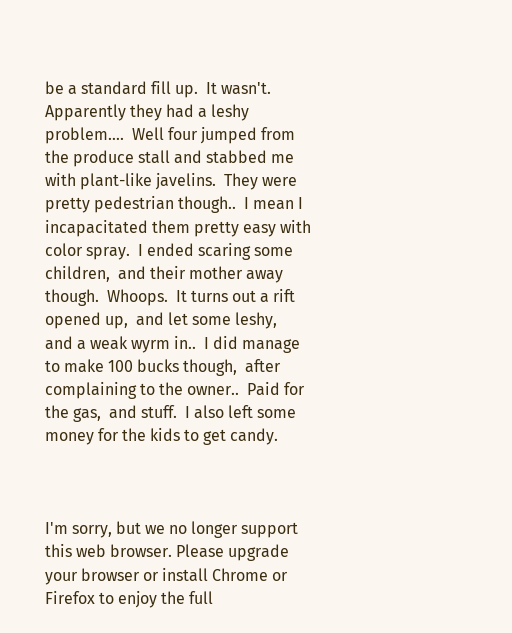be a standard fill up.  It wasn't.  Apparently they had a leshy problem….  Well four jumped from the produce stall and stabbed me with plant-like javelins.  They were pretty pedestrian though..  I mean I incapacitated them pretty easy with color spray.  I ended scaring some children,  and their mother away though.  Whoops.  It turns out a rift opened up,  and let some leshy,  and a weak wyrm in..  I did manage to make 100 bucks though,  after complaining to the owner..  Paid for the gas,  and stuff.  I also left some money for the kids to get candy.



I'm sorry, but we no longer support this web browser. Please upgrade your browser or install Chrome or Firefox to enjoy the full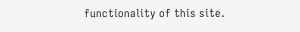functionality of this site.